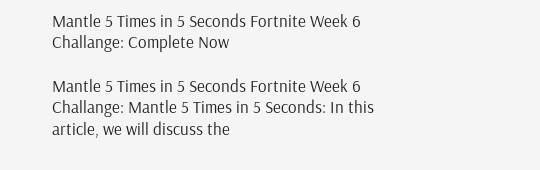Mantle 5 Times in 5 Seconds Fortnite Week 6 Challange: Complete Now

Mantle 5 Times in 5 Seconds Fortnite Week 6 Challange: Mantle 5 Times in 5 Seconds: In this article, we will discuss the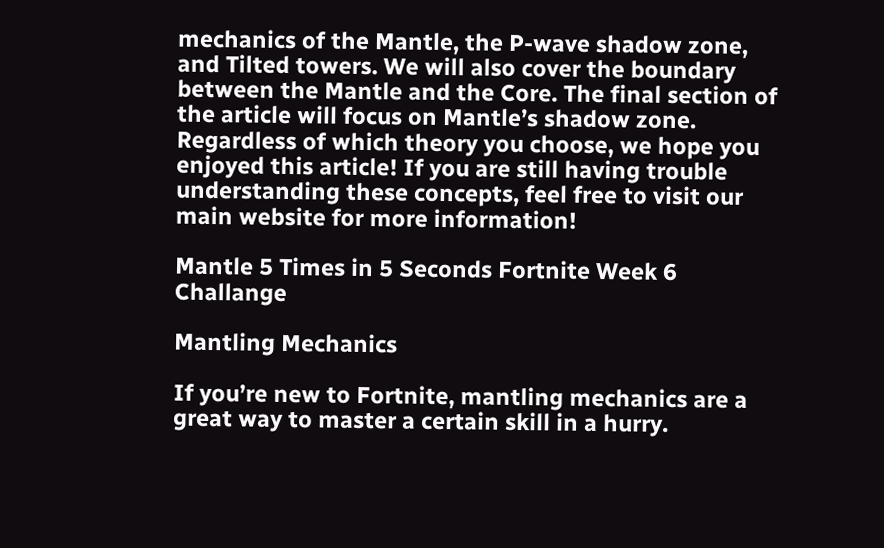mechanics of the Mantle, the P-wave shadow zone, and Tilted towers. We will also cover the boundary between the Mantle and the Core. The final section of the article will focus on Mantle’s shadow zone. Regardless of which theory you choose, we hope you enjoyed this article! If you are still having trouble understanding these concepts, feel free to visit our main website for more information!

Mantle 5 Times in 5 Seconds Fortnite Week 6 Challange

Mantling Mechanics

If you’re new to Fortnite, mantling mechanics are a great way to master a certain skill in a hurry.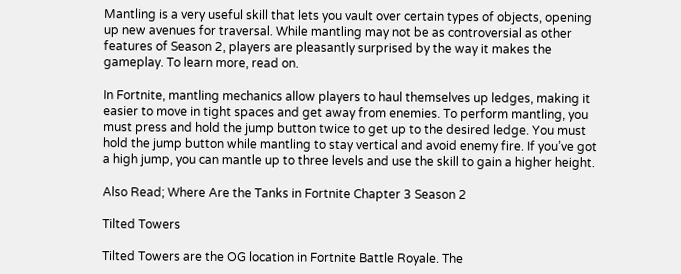Mantling is a very useful skill that lets you vault over certain types of objects, opening up new avenues for traversal. While mantling may not be as controversial as other features of Season 2, players are pleasantly surprised by the way it makes the gameplay. To learn more, read on.

In Fortnite, mantling mechanics allow players to haul themselves up ledges, making it easier to move in tight spaces and get away from enemies. To perform mantling, you must press and hold the jump button twice to get up to the desired ledge. You must hold the jump button while mantling to stay vertical and avoid enemy fire. If you’ve got a high jump, you can mantle up to three levels and use the skill to gain a higher height.

Also Read; Where Are the Tanks in Fortnite Chapter 3 Season 2

Tilted Towers

Tilted Towers are the OG location in Fortnite Battle Royale. The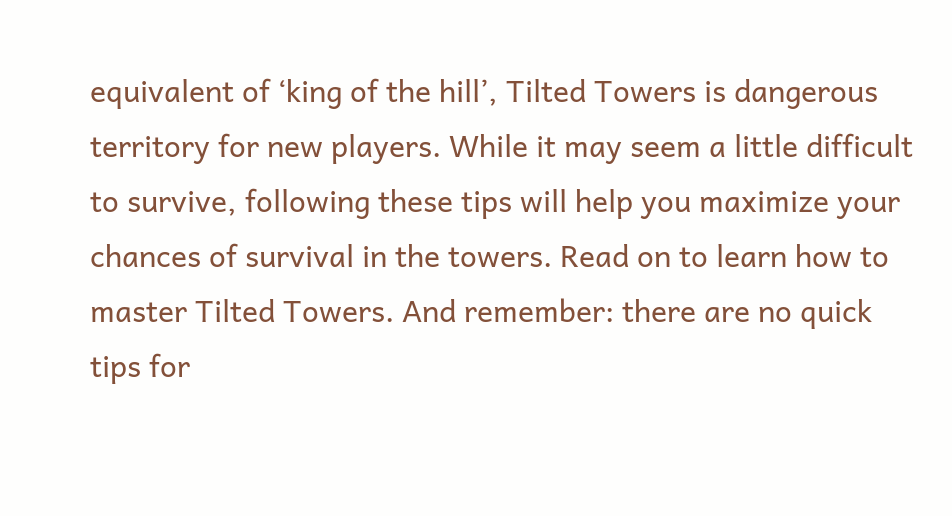equivalent of ‘king of the hill’, Tilted Towers is dangerous territory for new players. While it may seem a little difficult to survive, following these tips will help you maximize your chances of survival in the towers. Read on to learn how to master Tilted Towers. And remember: there are no quick tips for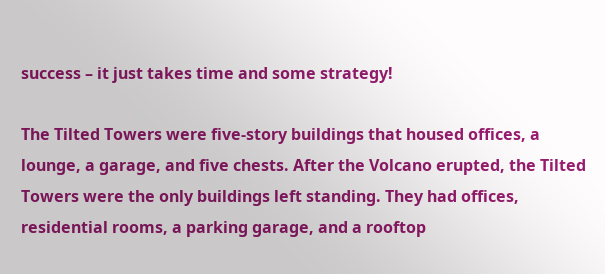success – it just takes time and some strategy!

The Tilted Towers were five-story buildings that housed offices, a lounge, a garage, and five chests. After the Volcano erupted, the Tilted Towers were the only buildings left standing. They had offices, residential rooms, a parking garage, and a rooftop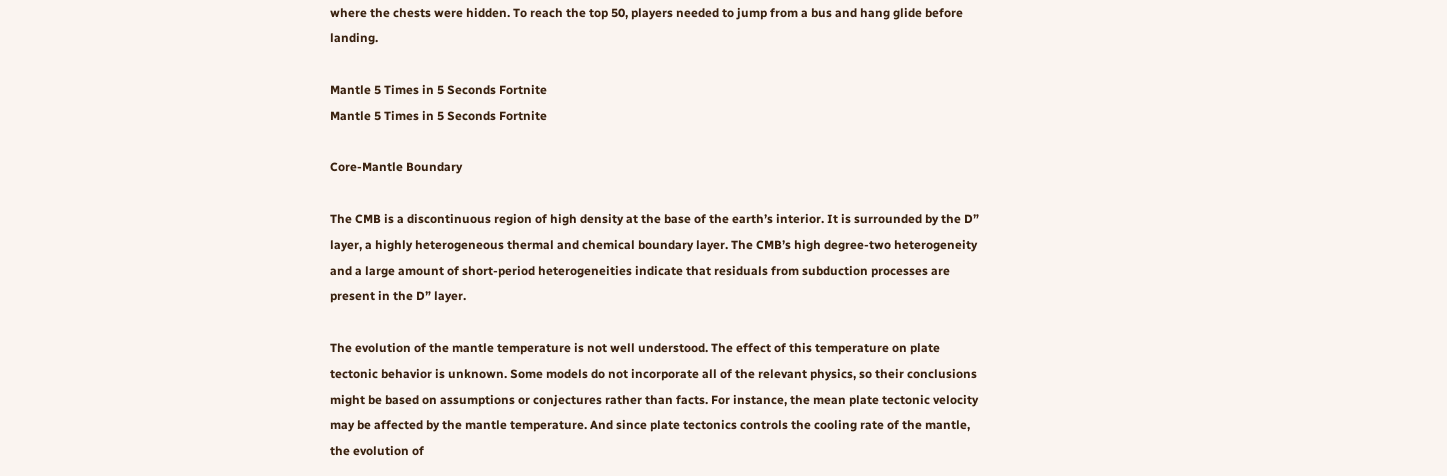where the chests were hidden. To reach the top 50, players needed to jump from a bus and hang glide before landing.

Mantle 5 Times in 5 Seconds Fortnite
Mantle 5 Times in 5 Seconds Fortnite

Core-Mantle Boundary

The CMB is a discontinuous region of high density at the base of the earth’s interior. It is surrounded by the D” layer, a highly heterogeneous thermal and chemical boundary layer. The CMB’s high degree-two heterogeneity and a large amount of short-period heterogeneities indicate that residuals from subduction processes are present in the D” layer.

The evolution of the mantle temperature is not well understood. The effect of this temperature on plate tectonic behavior is unknown. Some models do not incorporate all of the relevant physics, so their conclusions might be based on assumptions or conjectures rather than facts. For instance, the mean plate tectonic velocity may be affected by the mantle temperature. And since plate tectonics controls the cooling rate of the mantle, the evolution of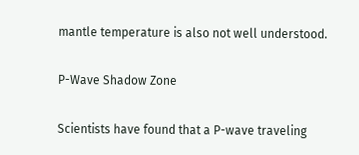mantle temperature is also not well understood.

P-Wave Shadow Zone

Scientists have found that a P-wave traveling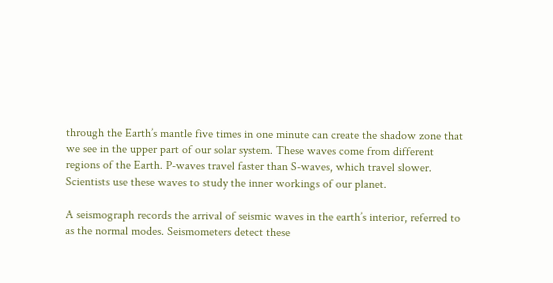through the Earth’s mantle five times in one minute can create the shadow zone that we see in the upper part of our solar system. These waves come from different regions of the Earth. P-waves travel faster than S-waves, which travel slower. Scientists use these waves to study the inner workings of our planet.

A seismograph records the arrival of seismic waves in the earth’s interior, referred to as the normal modes. Seismometers detect these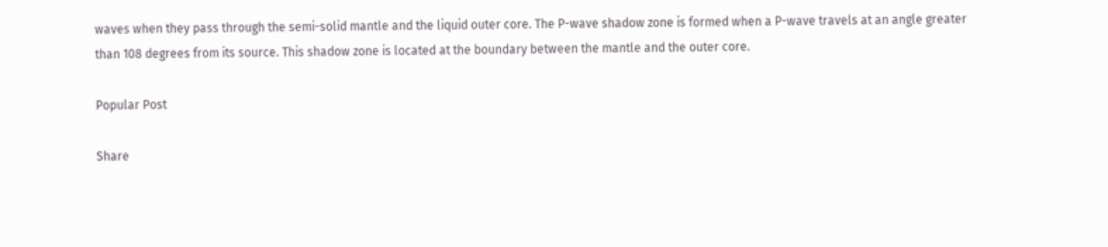waves when they pass through the semi-solid mantle and the liquid outer core. The P-wave shadow zone is formed when a P-wave travels at an angle greater than 108 degrees from its source. This shadow zone is located at the boundary between the mantle and the outer core.

Popular Post

Share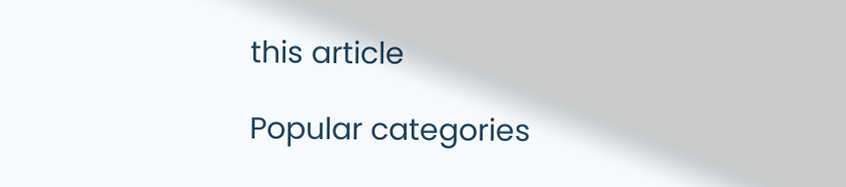this article

Popular categories